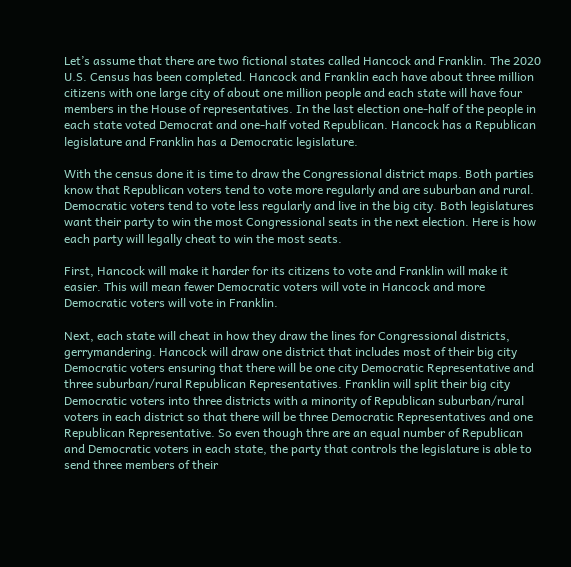Let’s assume that there are two fictional states called Hancock and Franklin. The 2020 U.S. Census has been completed. Hancock and Franklin each have about three million citizens with one large city of about one million people and each state will have four members in the House of representatives. In the last election one-half of the people in each state voted Democrat and one-half voted Republican. Hancock has a Republican legislature and Franklin has a Democratic legislature.

With the census done it is time to draw the Congressional district maps. Both parties know that Republican voters tend to vote more regularly and are suburban and rural. Democratic voters tend to vote less regularly and live in the big city. Both legislatures want their party to win the most Congressional seats in the next election. Here is how each party will legally cheat to win the most seats.

First, Hancock will make it harder for its citizens to vote and Franklin will make it easier. This will mean fewer Democratic voters will vote in Hancock and more Democratic voters will vote in Franklin.

Next, each state will cheat in how they draw the lines for Congressional districts, gerrymandering. Hancock will draw one district that includes most of their big city Democratic voters ensuring that there will be one city Democratic Representative and three suburban/rural Republican Representatives. Franklin will split their big city Democratic voters into three districts with a minority of Republican suburban/rural voters in each district so that there will be three Democratic Representatives and one Republican Representative. So even though thre are an equal number of Republican and Democratic voters in each state, the party that controls the legislature is able to send three members of their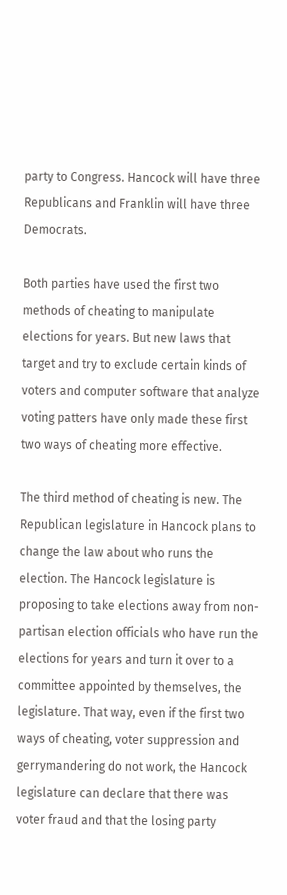party to Congress. Hancock will have three Republicans and Franklin will have three Democrats.

Both parties have used the first two methods of cheating to manipulate elections for years. But new laws that target and try to exclude certain kinds of voters and computer software that analyze voting patters have only made these first two ways of cheating more effective.

The third method of cheating is new. The Republican legislature in Hancock plans to change the law about who runs the election. The Hancock legislature is proposing to take elections away from non-partisan election officials who have run the elections for years and turn it over to a committee appointed by themselves, the legislature. That way, even if the first two ways of cheating, voter suppression and gerrymandering do not work, the Hancock legislature can declare that there was voter fraud and that the losing party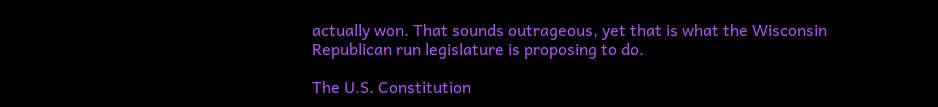actually won. That sounds outrageous, yet that is what the Wisconsin Republican run legislature is proposing to do.

The U.S. Constitution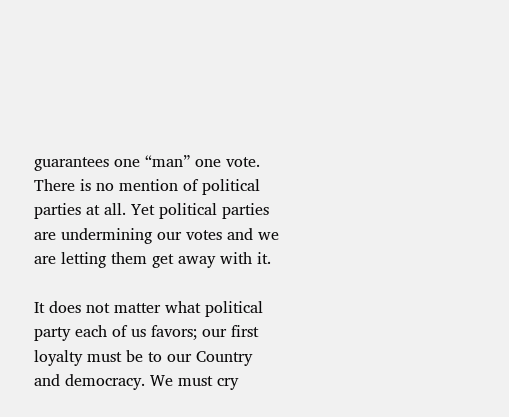guarantees one “man” one vote. There is no mention of political parties at all. Yet political parties are undermining our votes and we are letting them get away with it.

It does not matter what political party each of us favors; our first loyalty must be to our Country and democracy. We must cry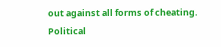out against all forms of cheating. Political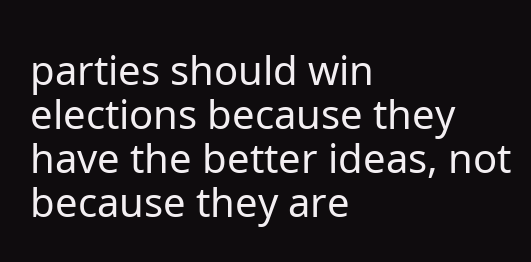parties should win elections because they have the better ideas, not because they are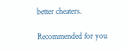better cheaters.

Recommended for you